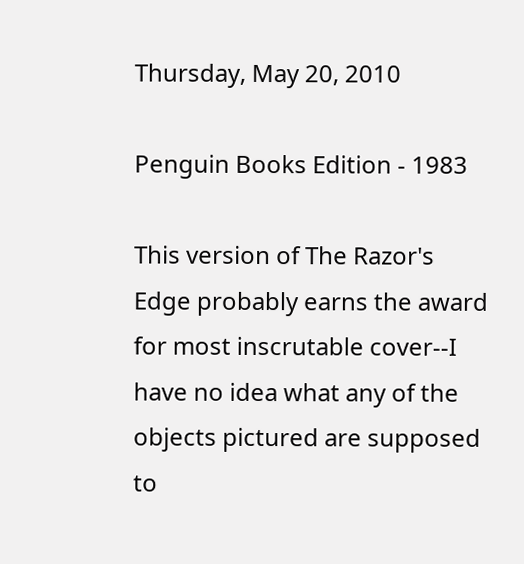Thursday, May 20, 2010

Penguin Books Edition - 1983

This version of The Razor's Edge probably earns the award for most inscrutable cover--I have no idea what any of the objects pictured are supposed to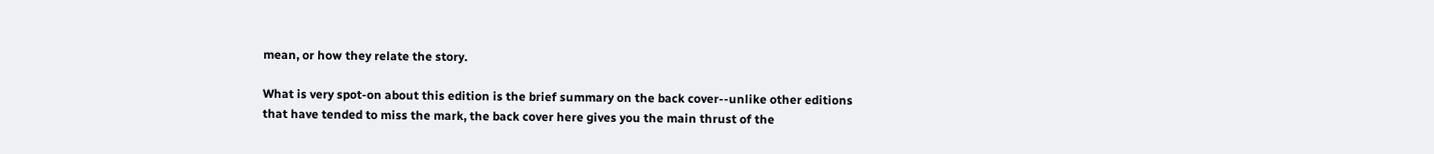mean, or how they relate the story.

What is very spot-on about this edition is the brief summary on the back cover--unlike other editions that have tended to miss the mark, the back cover here gives you the main thrust of the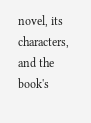novel, its characters, and the book's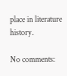place in literature history.

No comments: